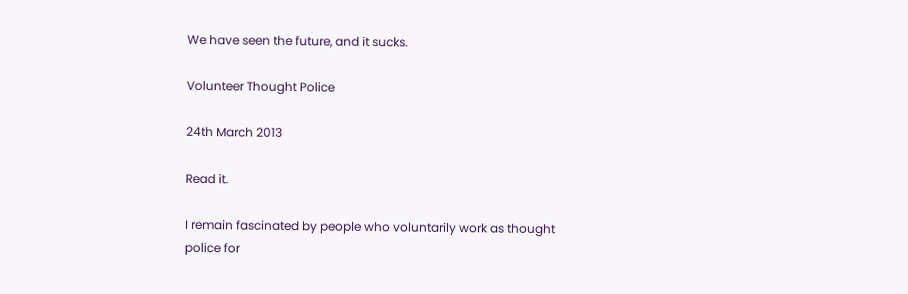We have seen the future, and it sucks.

Volunteer Thought Police

24th March 2013

Read it.

I remain fascinated by people who voluntarily work as thought police for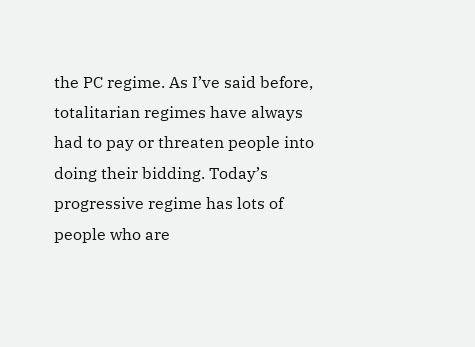the PC regime. As I’ve said before, totalitarian regimes have always had to pay or threaten people into doing their bidding. Today’s progressive regime has lots of people who are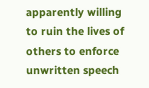apparently willing to ruin the lives of others to enforce unwritten speech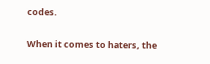codes.

When it comes to haters, the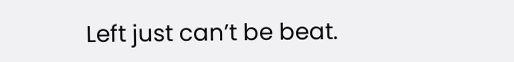Left just can’t be beat.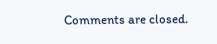Comments are closed.